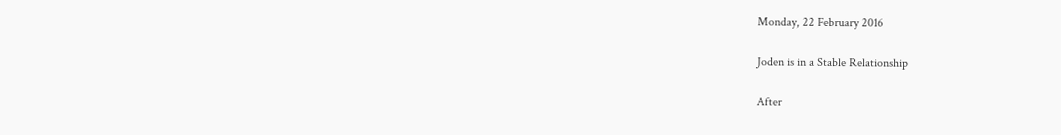Monday, 22 February 2016

Joden is in a Stable Relationship

After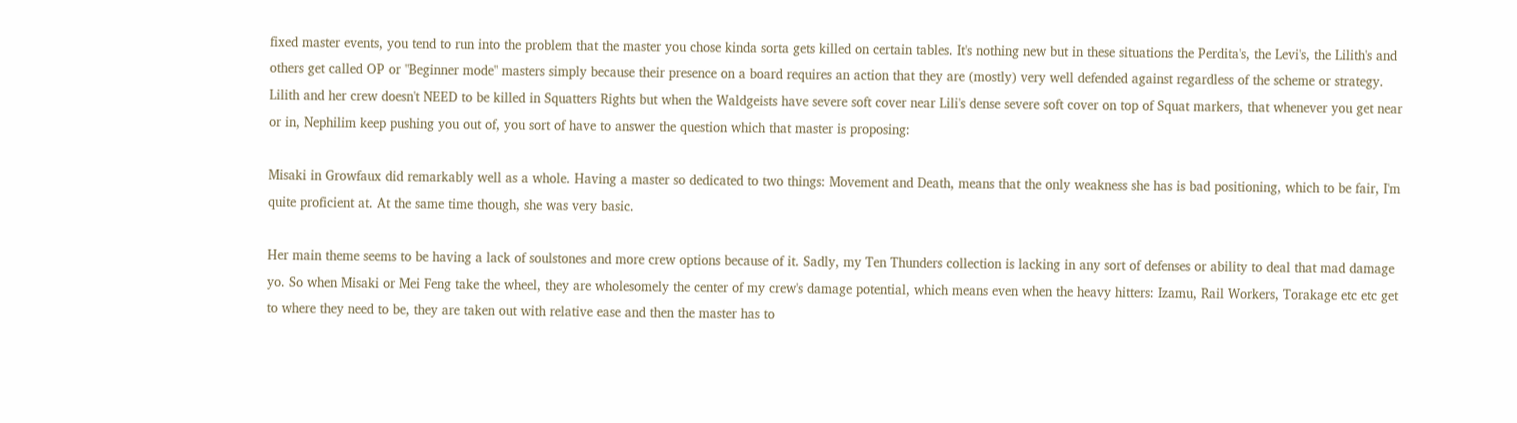fixed master events, you tend to run into the problem that the master you chose kinda sorta gets killed on certain tables. It's nothing new but in these situations the Perdita's, the Levi's, the Lilith's and others get called OP or "Beginner mode" masters simply because their presence on a board requires an action that they are (mostly) very well defended against regardless of the scheme or strategy. Lilith and her crew doesn't NEED to be killed in Squatters Rights but when the Waldgeists have severe soft cover near Lili's dense severe soft cover on top of Squat markers, that whenever you get near or in, Nephilim keep pushing you out of, you sort of have to answer the question which that master is proposing:

Misaki in Growfaux did remarkably well as a whole. Having a master so dedicated to two things: Movement and Death, means that the only weakness she has is bad positioning, which to be fair, I'm quite proficient at. At the same time though, she was very basic.

Her main theme seems to be having a lack of soulstones and more crew options because of it. Sadly, my Ten Thunders collection is lacking in any sort of defenses or ability to deal that mad damage yo. So when Misaki or Mei Feng take the wheel, they are wholesomely the center of my crew's damage potential, which means even when the heavy hitters: Izamu, Rail Workers, Torakage etc etc get to where they need to be, they are taken out with relative ease and then the master has to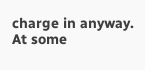charge in anyway. At some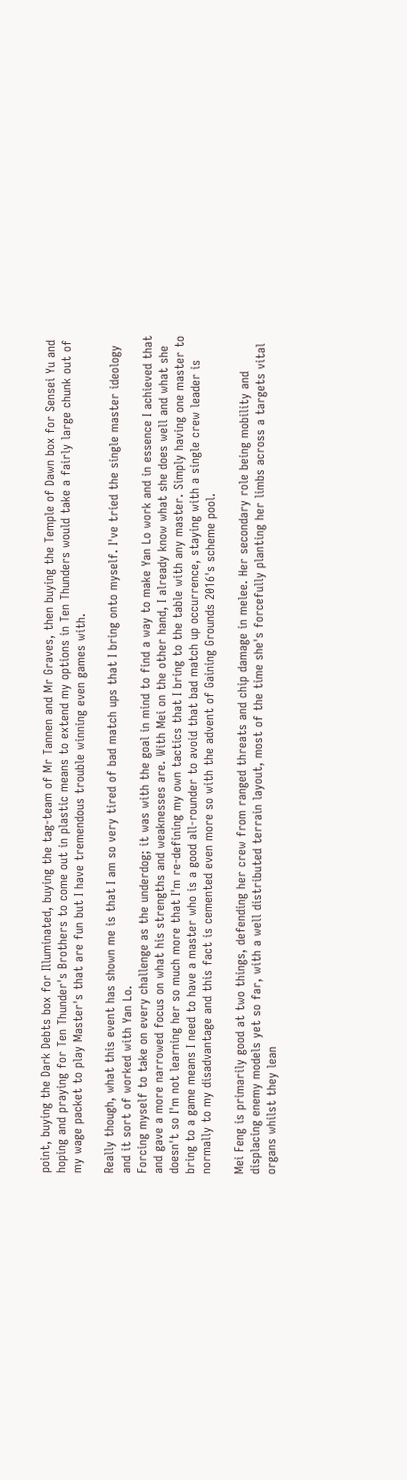point, buying the Dark Debts box for Illuminated, buying the tag-team of Mr Tannen and Mr Graves, then buying the Temple of Dawn box for Sensei Yu and hoping and praying for Ten Thunder's Brothers to come out in plastic means to extend my options in Ten Thunders would take a fairly large chunk out of my wage packet to play Master's that are fun but I have tremendous trouble winning even games with.

Really though, what this event has shown me is that I am so very tired of bad match ups that I bring onto myself. I've tried the single master ideology and it sort of worked with Yan Lo.
Forcing myself to take on every challenge as the underdog; it was with the goal in mind to find a way to make Yan Lo work and in essence I achieved that and gave a more narrowed focus on what his strengths and weaknesses are. With Mei on the other hand, I already know what she does well and what she doesn't so I'm not learning her so much more that I'm re-defining my own tactics that I bring to the table with any master. Simply having one master to bring to a game means I need to have a master who is a good all-rounder to avoid that bad match up occurrence, staying with a single crew leader is normally to my disadvantage and this fact is cemented even more so with the advent of Gaining Grounds 2016's scheme pool.

Mei Feng is primarily good at two things, defending her crew from ranged threats and chip damage in melee. Her secondary role being mobility and displacing enemy models yet so far, with a well distributed terrain layout, most of the time she's forcefully planting her limbs across a targets vital organs whilst they lean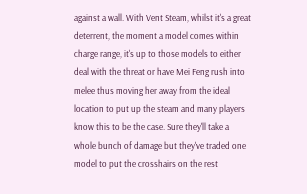against a wall. With Vent Steam, whilst it's a great deterrent, the moment a model comes within charge range, it's up to those models to either deal with the threat or have Mei Feng rush into melee thus moving her away from the ideal location to put up the steam and many players know this to be the case. Sure they'll take a whole bunch of damage but they've traded one model to put the crosshairs on the rest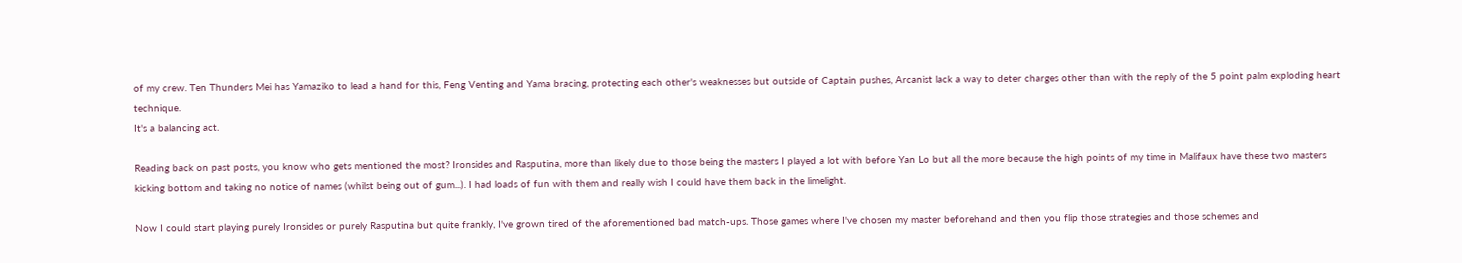of my crew. Ten Thunders Mei has Yamaziko to lead a hand for this, Feng Venting and Yama bracing, protecting each other's weaknesses but outside of Captain pushes, Arcanist lack a way to deter charges other than with the reply of the 5 point palm exploding heart technique.
It's a balancing act.

Reading back on past posts, you know who gets mentioned the most? Ironsides and Rasputina, more than likely due to those being the masters I played a lot with before Yan Lo but all the more because the high points of my time in Malifaux have these two masters kicking bottom and taking no notice of names (whilst being out of gum...). I had loads of fun with them and really wish I could have them back in the limelight.

Now I could start playing purely Ironsides or purely Rasputina but quite frankly, I've grown tired of the aforementioned bad match-ups. Those games where I've chosen my master beforehand and then you flip those strategies and those schemes and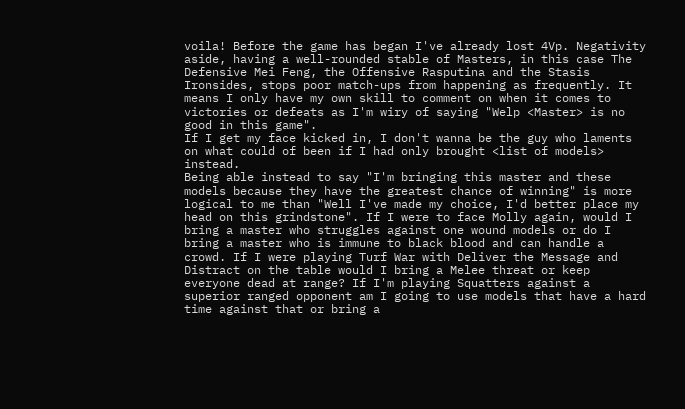voila! Before the game has began I've already lost 4Vp. Negativity aside, having a well-rounded stable of Masters, in this case The Defensive Mei Feng, the Offensive Rasputina and the Stasis Ironsides, stops poor match-ups from happening as frequently. It means I only have my own skill to comment on when it comes to victories or defeats as I'm wiry of saying "Welp <Master> is no good in this game".
If I get my face kicked in, I don't wanna be the guy who laments on what could of been if I had only brought <list of models> instead.
Being able instead to say "I'm bringing this master and these models because they have the greatest chance of winning" is more logical to me than "Well I've made my choice, I'd better place my head on this grindstone". If I were to face Molly again, would I bring a master who struggles against one wound models or do I bring a master who is immune to black blood and can handle a crowd. If I were playing Turf War with Deliver the Message and Distract on the table would I bring a Melee threat or keep everyone dead at range? If I'm playing Squatters against a superior ranged opponent am I going to use models that have a hard time against that or bring a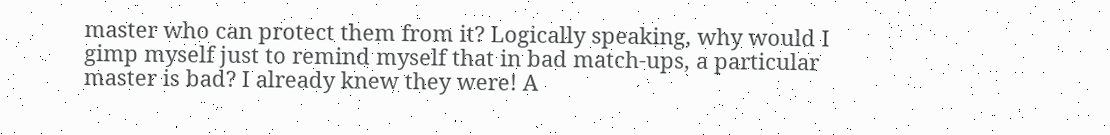master who can protect them from it? Logically speaking, why would I gimp myself just to remind myself that in bad match-ups, a particular master is bad? I already knew they were! A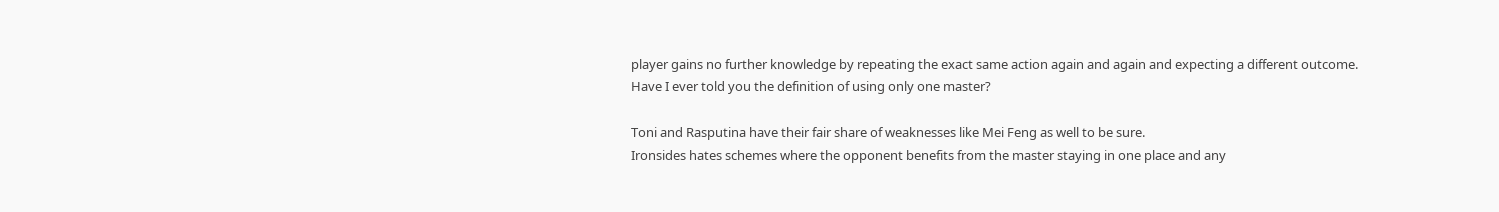player gains no further knowledge by repeating the exact same action again and again and expecting a different outcome.
Have I ever told you the definition of using only one master?

Toni and Rasputina have their fair share of weaknesses like Mei Feng as well to be sure.
Ironsides hates schemes where the opponent benefits from the master staying in one place and any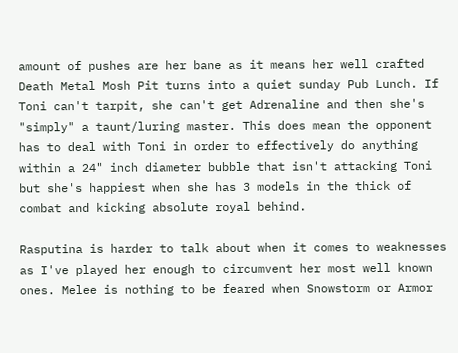amount of pushes are her bane as it means her well crafted Death Metal Mosh Pit turns into a quiet sunday Pub Lunch. If Toni can't tarpit, she can't get Adrenaline and then she's "simply" a taunt/luring master. This does mean the opponent has to deal with Toni in order to effectively do anything within a 24" inch diameter bubble that isn't attacking Toni but she's happiest when she has 3 models in the thick of combat and kicking absolute royal behind.

Rasputina is harder to talk about when it comes to weaknesses as I've played her enough to circumvent her most well known ones. Melee is nothing to be feared when Snowstorm or Armor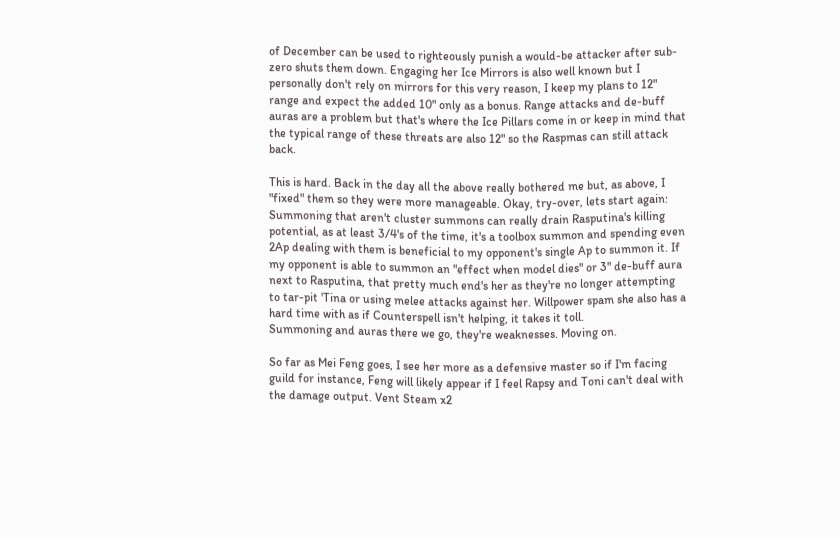of December can be used to righteously punish a would-be attacker after sub-zero shuts them down. Engaging her Ice Mirrors is also well known but I personally don't rely on mirrors for this very reason, I keep my plans to 12" range and expect the added 10" only as a bonus. Range attacks and de-buff auras are a problem but that's where the Ice Pillars come in or keep in mind that the typical range of these threats are also 12" so the Raspmas can still attack back.

This is hard. Back in the day all the above really bothered me but, as above, I "fixed" them so they were more manageable. Okay, try-over, lets start again:
Summoning that aren't cluster summons can really drain Rasputina's killing potential, as at least 3/4's of the time, it's a toolbox summon and spending even 2Ap dealing with them is beneficial to my opponent's single Ap to summon it. If my opponent is able to summon an "effect when model dies" or 3" de-buff aura next to Rasputina, that pretty much end's her as they're no longer attempting to tar-pit 'Tina or using melee attacks against her. Willpower spam she also has a hard time with as if Counterspell isn't helping, it takes it toll.
Summoning and auras there we go, they're weaknesses. Moving on.

So far as Mei Feng goes, I see her more as a defensive master so if I'm facing guild for instance, Feng will likely appear if I feel Rapsy and Toni can't deal with the damage output. Vent Steam x2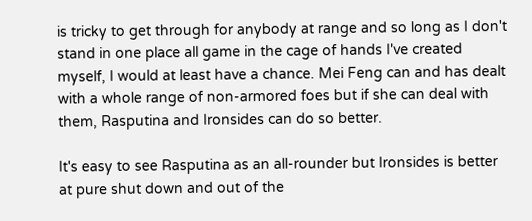is tricky to get through for anybody at range and so long as I don't stand in one place all game in the cage of hands I've created myself, I would at least have a chance. Mei Feng can and has dealt with a whole range of non-armored foes but if she can deal with them, Rasputina and Ironsides can do so better.

It's easy to see Rasputina as an all-rounder but Ironsides is better at pure shut down and out of the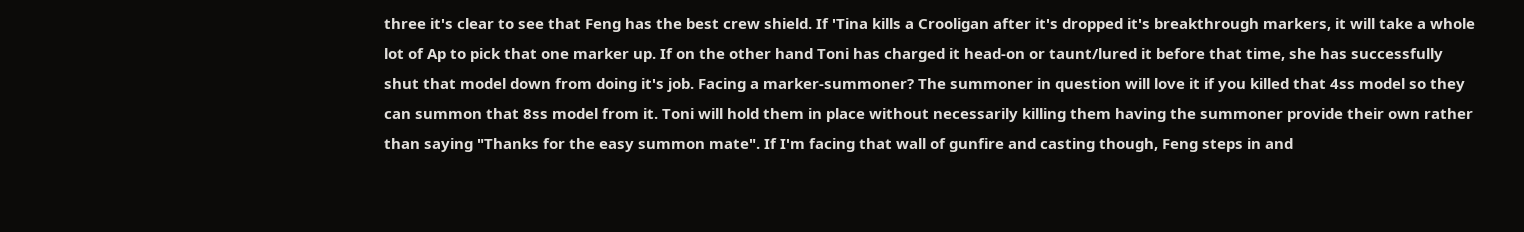three it's clear to see that Feng has the best crew shield. If 'Tina kills a Crooligan after it's dropped it's breakthrough markers, it will take a whole lot of Ap to pick that one marker up. If on the other hand Toni has charged it head-on or taunt/lured it before that time, she has successfully shut that model down from doing it's job. Facing a marker-summoner? The summoner in question will love it if you killed that 4ss model so they can summon that 8ss model from it. Toni will hold them in place without necessarily killing them having the summoner provide their own rather than saying "Thanks for the easy summon mate". If I'm facing that wall of gunfire and casting though, Feng steps in and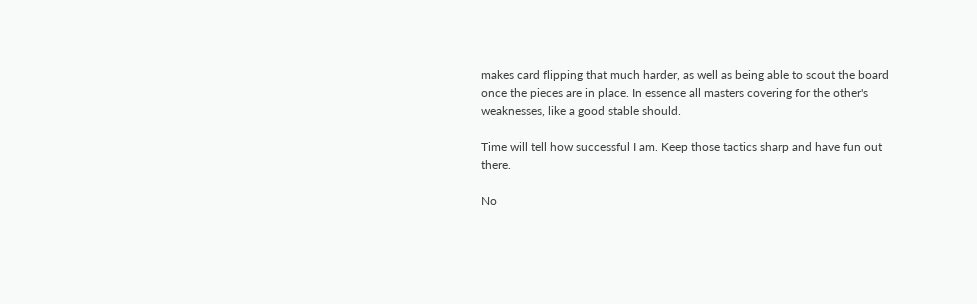makes card flipping that much harder, as well as being able to scout the board once the pieces are in place. In essence all masters covering for the other's weaknesses, like a good stable should.

Time will tell how successful I am. Keep those tactics sharp and have fun out there.

No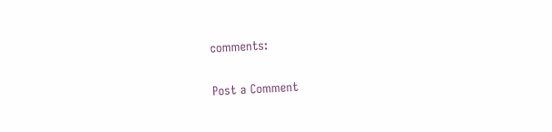comments:

Post a Comment